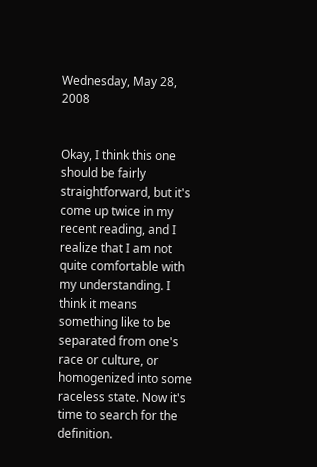Wednesday, May 28, 2008


Okay, I think this one should be fairly straightforward, but it's come up twice in my recent reading, and I realize that I am not quite comfortable with my understanding. I think it means something like to be separated from one's race or culture, or homogenized into some raceless state. Now it's time to search for the definition.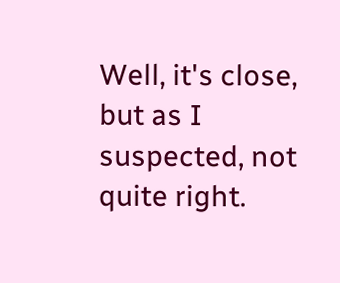Well, it's close, but as I suspected, not quite right.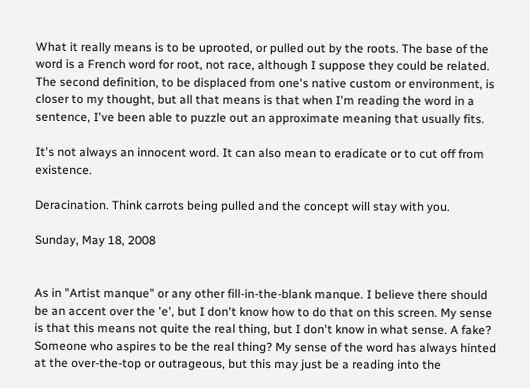What it really means is to be uprooted, or pulled out by the roots. The base of the word is a French word for root, not race, although I suppose they could be related. The second definition, to be displaced from one's native custom or environment, is closer to my thought, but all that means is that when I'm reading the word in a sentence, I've been able to puzzle out an approximate meaning that usually fits.

It's not always an innocent word. It can also mean to eradicate or to cut off from existence.

Deracination. Think carrots being pulled and the concept will stay with you.

Sunday, May 18, 2008


As in "Artist manque" or any other fill-in-the-blank manque. I believe there should be an accent over the 'e', but I don't know how to do that on this screen. My sense is that this means not quite the real thing, but I don't know in what sense. A fake? Someone who aspires to be the real thing? My sense of the word has always hinted at the over-the-top or outrageous, but this may just be a reading into the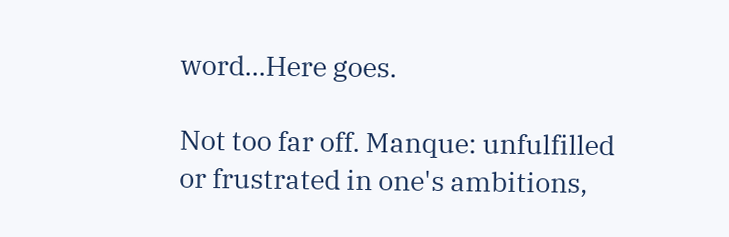word...Here goes.

Not too far off. Manque: unfulfilled or frustrated in one's ambitions,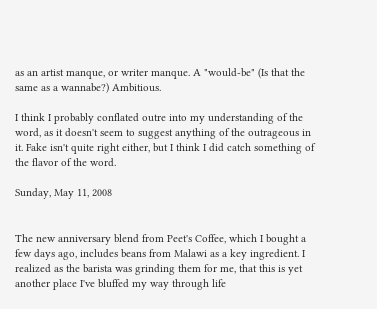as an artist manque, or writer manque. A "would-be" (Is that the same as a wannabe?) Ambitious.

I think I probably conflated outre into my understanding of the word, as it doesn't seem to suggest anything of the outrageous in it. Fake isn't quite right either, but I think I did catch something of the flavor of the word.

Sunday, May 11, 2008


The new anniversary blend from Peet's Coffee, which I bought a few days ago, includes beans from Malawi as a key ingredient. I realized as the barista was grinding them for me, that this is yet another place I've bluffed my way through life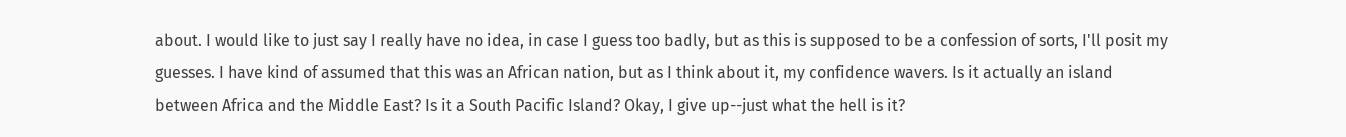about. I would like to just say I really have no idea, in case I guess too badly, but as this is supposed to be a confession of sorts, I'll posit my guesses. I have kind of assumed that this was an African nation, but as I think about it, my confidence wavers. Is it actually an island between Africa and the Middle East? Is it a South Pacific Island? Okay, I give up--just what the hell is it?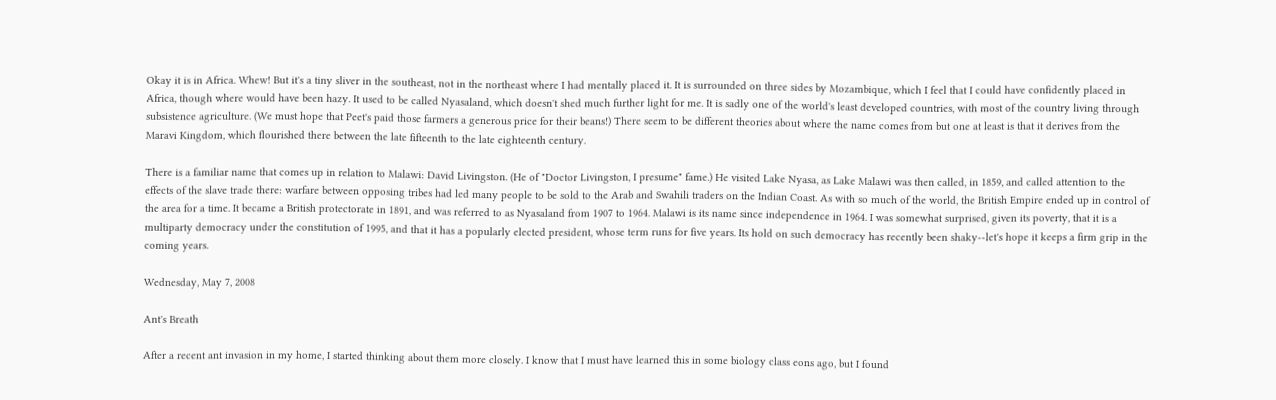Okay it is in Africa. Whew! But it's a tiny sliver in the southeast, not in the northeast where I had mentally placed it. It is surrounded on three sides by Mozambique, which I feel that I could have confidently placed in Africa, though where would have been hazy. It used to be called Nyasaland, which doesn't shed much further light for me. It is sadly one of the world's least developed countries, with most of the country living through subsistence agriculture. (We must hope that Peet's paid those farmers a generous price for their beans!) There seem to be different theories about where the name comes from but one at least is that it derives from the Maravi Kingdom, which flourished there between the late fifteenth to the late eighteenth century.

There is a familiar name that comes up in relation to Malawi: David Livingston. (He of "Doctor Livingston, I presume" fame.) He visited Lake Nyasa, as Lake Malawi was then called, in 1859, and called attention to the effects of the slave trade there: warfare between opposing tribes had led many people to be sold to the Arab and Swahili traders on the Indian Coast. As with so much of the world, the British Empire ended up in control of the area for a time. It became a British protectorate in 1891, and was referred to as Nyasaland from 1907 to 1964. Malawi is its name since independence in 1964. I was somewhat surprised, given its poverty, that it is a multiparty democracy under the constitution of 1995, and that it has a popularly elected president, whose term runs for five years. Its hold on such democracy has recently been shaky--let's hope it keeps a firm grip in the coming years.

Wednesday, May 7, 2008

Ant's Breath

After a recent ant invasion in my home, I started thinking about them more closely. I know that I must have learned this in some biology class eons ago, but I found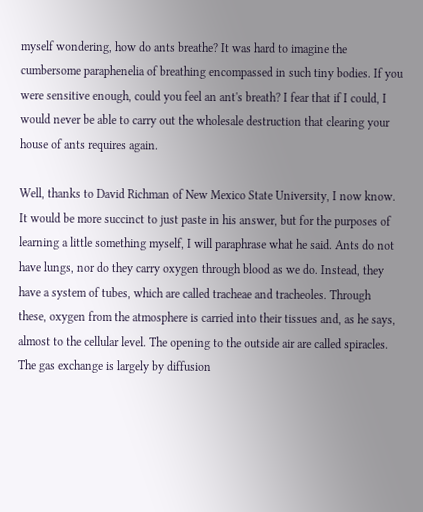myself wondering, how do ants breathe? It was hard to imagine the cumbersome paraphenelia of breathing encompassed in such tiny bodies. If you were sensitive enough, could you feel an ant's breath? I fear that if I could, I would never be able to carry out the wholesale destruction that clearing your house of ants requires again.

Well, thanks to David Richman of New Mexico State University, I now know. It would be more succinct to just paste in his answer, but for the purposes of learning a little something myself, I will paraphrase what he said. Ants do not have lungs, nor do they carry oxygen through blood as we do. Instead, they have a system of tubes, which are called tracheae and tracheoles. Through these, oxygen from the atmosphere is carried into their tissues and, as he says, almost to the cellular level. The opening to the outside air are called spiracles. The gas exchange is largely by diffusion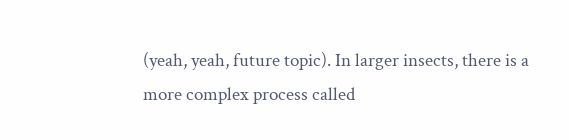(yeah, yeah, future topic). In larger insects, there is a more complex process called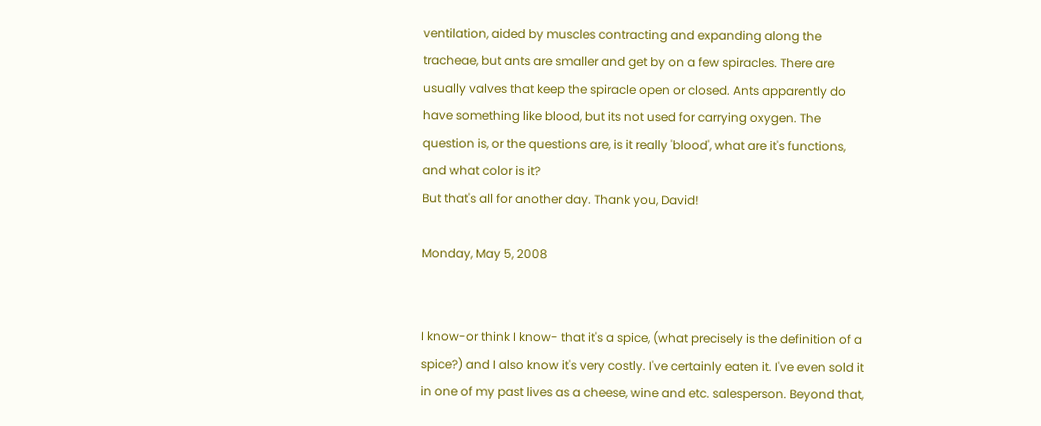ventilation, aided by muscles contracting and expanding along the tracheae, but ants are smaller and get by on a few spiracles. There are usually valves that keep the spiracle open or closed. Ants apparently do have something like blood, but its not used for carrying oxygen. The question is, or the questions are, is it really 'blood', what are it's functions, and what color is it?
But that's all for another day. Thank you, David!

Monday, May 5, 2008


I know-or think I know- that it's a spice, (what precisely is the definition of a spice?) and I also know it's very costly. I've certainly eaten it. I've even sold it in one of my past lives as a cheese, wine and etc. salesperson. Beyond that,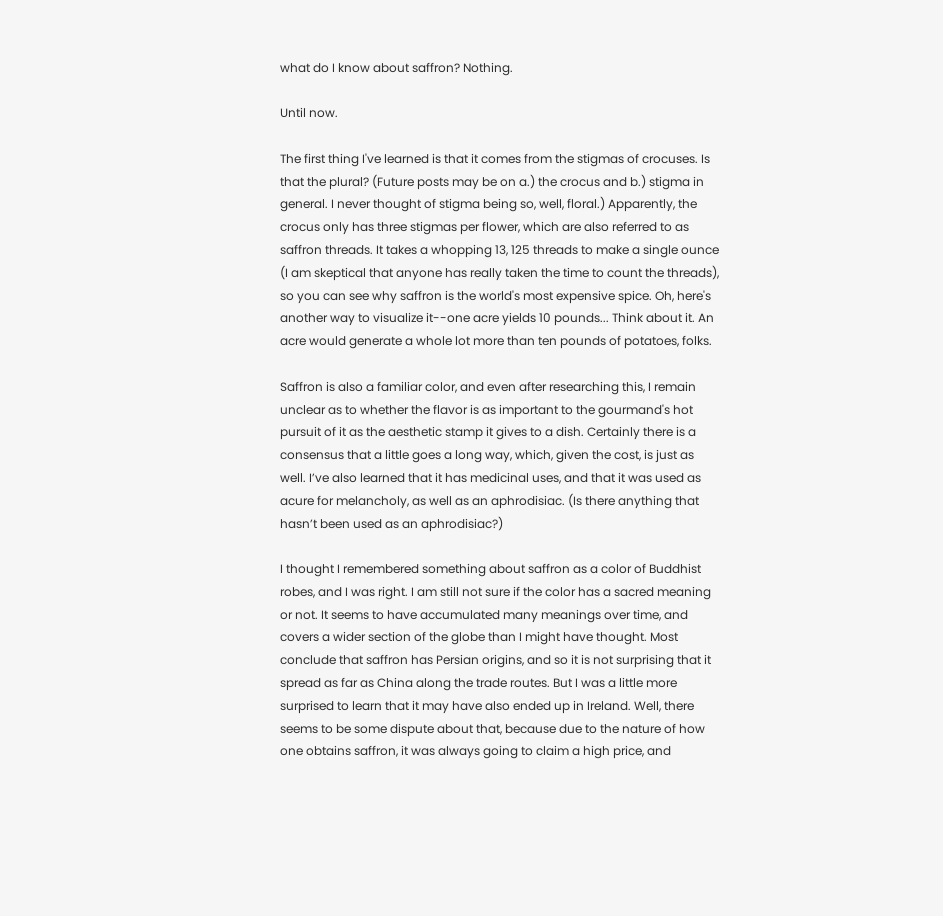what do I know about saffron? Nothing.

Until now.

The first thing I've learned is that it comes from the stigmas of crocuses. Is that the plural? (Future posts may be on a.) the crocus and b.) stigma in general. I never thought of stigma being so, well, floral.) Apparently, the crocus only has three stigmas per flower, which are also referred to as saffron threads. It takes a whopping 13, 125 threads to make a single ounce (I am skeptical that anyone has really taken the time to count the threads), so you can see why saffron is the world's most expensive spice. Oh, here's another way to visualize it--one acre yields 10 pounds... Think about it. An acre would generate a whole lot more than ten pounds of potatoes, folks.

Saffron is also a familiar color, and even after researching this, I remain unclear as to whether the flavor is as important to the gourmand's hot pursuit of it as the aesthetic stamp it gives to a dish. Certainly there is a consensus that a little goes a long way, which, given the cost, is just as well. I’ve also learned that it has medicinal uses, and that it was used as acure for melancholy, as well as an aphrodisiac. (Is there anything that hasn’t been used as an aphrodisiac?)

I thought I remembered something about saffron as a color of Buddhist robes, and I was right. I am still not sure if the color has a sacred meaning or not. It seems to have accumulated many meanings over time, and covers a wider section of the globe than I might have thought. Most conclude that saffron has Persian origins, and so it is not surprising that it spread as far as China along the trade routes. But I was a little more surprised to learn that it may have also ended up in Ireland. Well, there seems to be some dispute about that, because due to the nature of how one obtains saffron, it was always going to claim a high price, and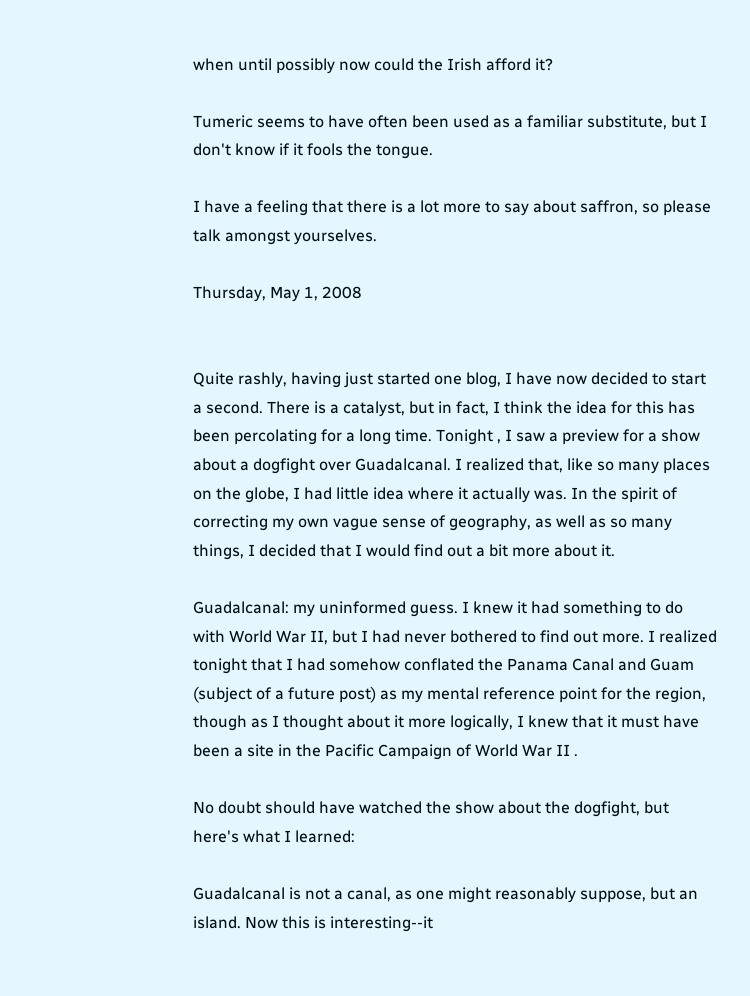when until possibly now could the Irish afford it?

Tumeric seems to have often been used as a familiar substitute, but I don't know if it fools the tongue.

I have a feeling that there is a lot more to say about saffron, so please talk amongst yourselves.

Thursday, May 1, 2008


Quite rashly, having just started one blog, I have now decided to start a second. There is a catalyst, but in fact, I think the idea for this has been percolating for a long time. Tonight , I saw a preview for a show about a dogfight over Guadalcanal. I realized that, like so many places on the globe, I had little idea where it actually was. In the spirit of correcting my own vague sense of geography, as well as so many things, I decided that I would find out a bit more about it.

Guadalcanal: my uninformed guess. I knew it had something to do with World War II, but I had never bothered to find out more. I realized tonight that I had somehow conflated the Panama Canal and Guam (subject of a future post) as my mental reference point for the region, though as I thought about it more logically, I knew that it must have been a site in the Pacific Campaign of World War II .

No doubt should have watched the show about the dogfight, but here's what I learned:

Guadalcanal is not a canal, as one might reasonably suppose, but an island. Now this is interesting--it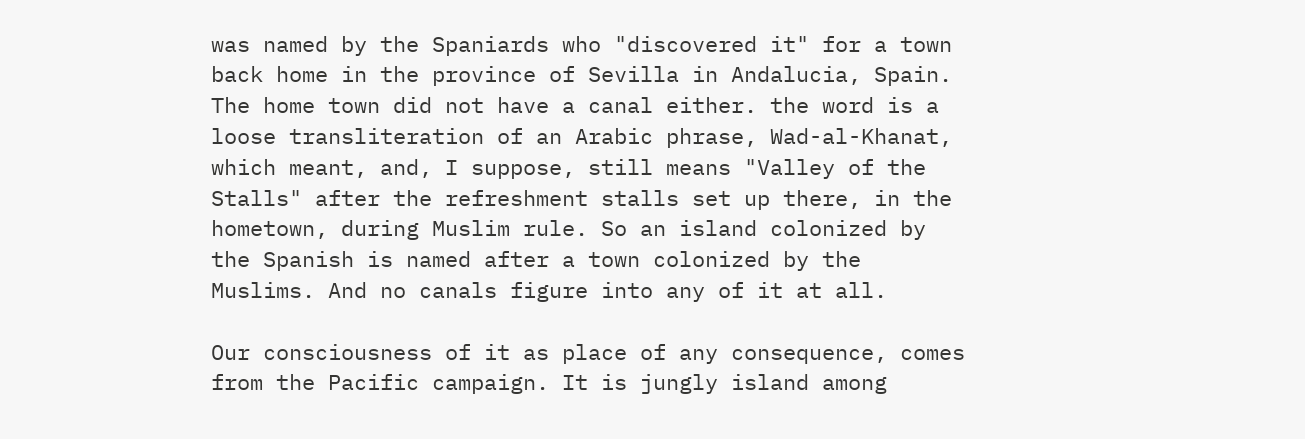was named by the Spaniards who "discovered it" for a town back home in the province of Sevilla in Andalucia, Spain. The home town did not have a canal either. the word is a loose transliteration of an Arabic phrase, Wad-al-Khanat, which meant, and, I suppose, still means "Valley of the Stalls" after the refreshment stalls set up there, in the hometown, during Muslim rule. So an island colonized by the Spanish is named after a town colonized by the Muslims. And no canals figure into any of it at all.

Our consciousness of it as place of any consequence, comes from the Pacific campaign. It is jungly island among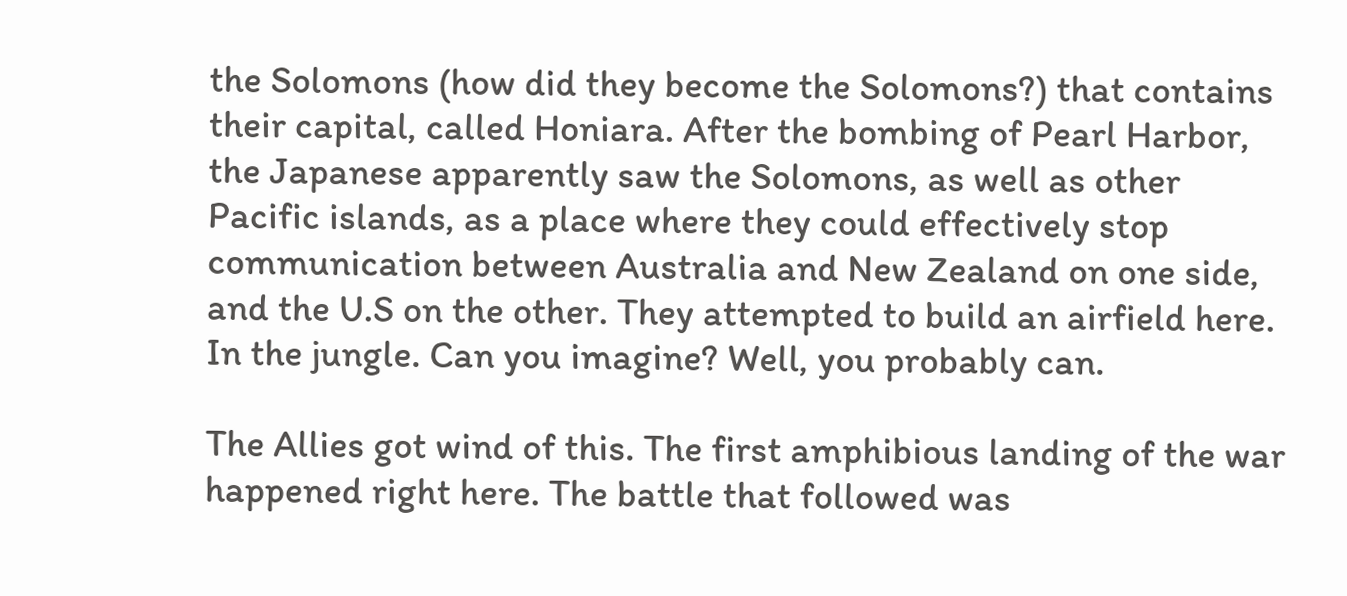the Solomons (how did they become the Solomons?) that contains their capital, called Honiara. After the bombing of Pearl Harbor, the Japanese apparently saw the Solomons, as well as other Pacific islands, as a place where they could effectively stop communication between Australia and New Zealand on one side, and the U.S on the other. They attempted to build an airfield here. In the jungle. Can you imagine? Well, you probably can.

The Allies got wind of this. The first amphibious landing of the war happened right here. The battle that followed was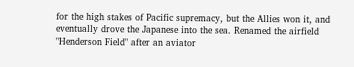for the high stakes of Pacific supremacy, but the Allies won it, and eventually drove the Japanese into the sea. Renamed the airfield "Henderson Field" after an aviator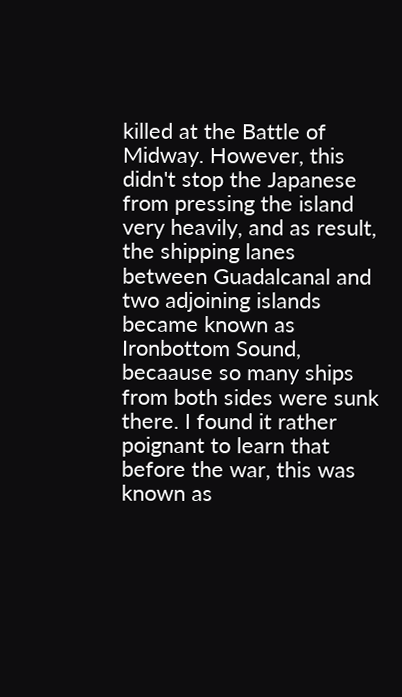killed at the Battle of Midway. However, this didn't stop the Japanese from pressing the island very heavily, and as result, the shipping lanes between Guadalcanal and two adjoining islands became known as Ironbottom Sound, becaause so many ships from both sides were sunk there. I found it rather poignant to learn that before the war, this was known as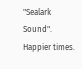"Sealark Sound". Happier times.